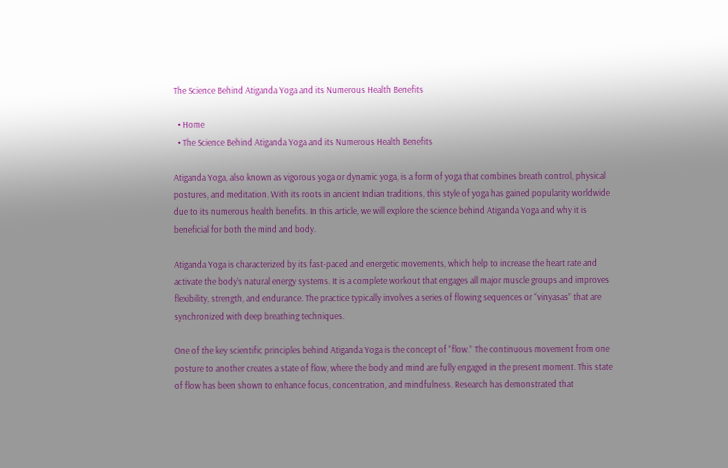The Science Behind Atiganda Yoga and its Numerous Health Benefits

  • Home
  • The Science Behind Atiganda Yoga and its Numerous Health Benefits

Atiganda Yoga, also known as vigorous yoga or dynamic yoga, is a form of yoga that combines breath control, physical postures, and meditation. With its roots in ancient Indian traditions, this style of yoga has gained popularity worldwide due to its numerous health benefits. In this article, we will explore the science behind Atiganda Yoga and why it is beneficial for both the mind and body.

Atiganda Yoga is characterized by its fast-paced and energetic movements, which help to increase the heart rate and activate the body’s natural energy systems. It is a complete workout that engages all major muscle groups and improves flexibility, strength, and endurance. The practice typically involves a series of flowing sequences or “vinyasas” that are synchronized with deep breathing techniques.

One of the key scientific principles behind Atiganda Yoga is the concept of “flow.” The continuous movement from one posture to another creates a state of flow, where the body and mind are fully engaged in the present moment. This state of flow has been shown to enhance focus, concentration, and mindfulness. Research has demonstrated that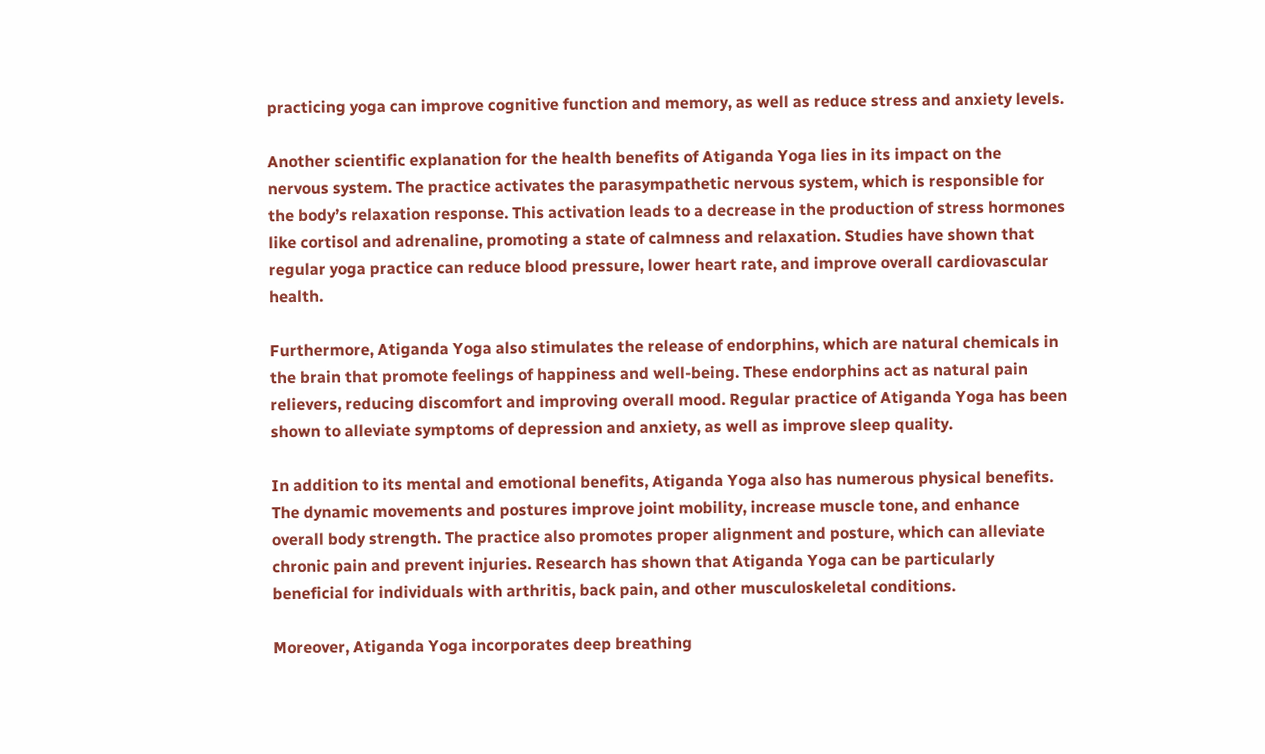practicing yoga can improve cognitive function and memory, as well as reduce stress and anxiety levels.

Another scientific explanation for the health benefits of Atiganda Yoga lies in its impact on the nervous system. The practice activates the parasympathetic nervous system, which is responsible for the body’s relaxation response. This activation leads to a decrease in the production of stress hormones like cortisol and adrenaline, promoting a state of calmness and relaxation. Studies have shown that regular yoga practice can reduce blood pressure, lower heart rate, and improve overall cardiovascular health.

Furthermore, Atiganda Yoga also stimulates the release of endorphins, which are natural chemicals in the brain that promote feelings of happiness and well-being. These endorphins act as natural pain relievers, reducing discomfort and improving overall mood. Regular practice of Atiganda Yoga has been shown to alleviate symptoms of depression and anxiety, as well as improve sleep quality.

In addition to its mental and emotional benefits, Atiganda Yoga also has numerous physical benefits. The dynamic movements and postures improve joint mobility, increase muscle tone, and enhance overall body strength. The practice also promotes proper alignment and posture, which can alleviate chronic pain and prevent injuries. Research has shown that Atiganda Yoga can be particularly beneficial for individuals with arthritis, back pain, and other musculoskeletal conditions.

Moreover, Atiganda Yoga incorporates deep breathing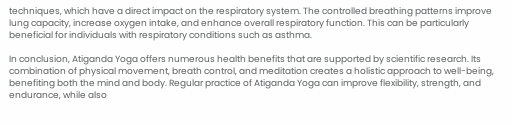techniques, which have a direct impact on the respiratory system. The controlled breathing patterns improve lung capacity, increase oxygen intake, and enhance overall respiratory function. This can be particularly beneficial for individuals with respiratory conditions such as asthma.

In conclusion, Atiganda Yoga offers numerous health benefits that are supported by scientific research. Its combination of physical movement, breath control, and meditation creates a holistic approach to well-being, benefiting both the mind and body. Regular practice of Atiganda Yoga can improve flexibility, strength, and endurance, while also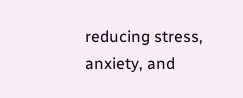reducing stress, anxiety, and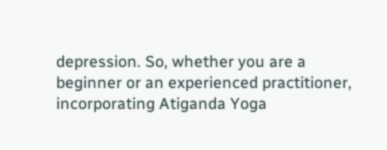depression. So, whether you are a beginner or an experienced practitioner, incorporating Atiganda Yoga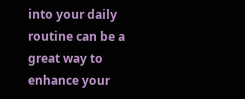into your daily routine can be a great way to enhance your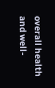overall health and well-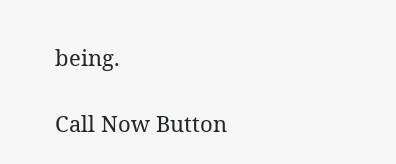being.

Call Now Button